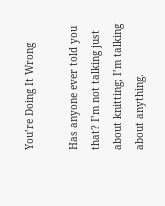You’re Doing It Wrong

Has anyone ever told you that? I’m not talking just about knitting; I’m talking about anything.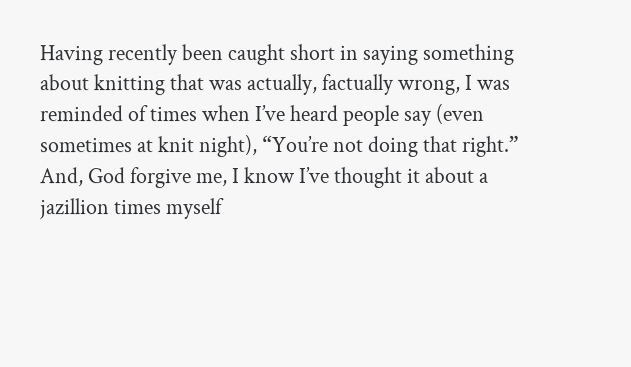Having recently been caught short in saying something about knitting that was actually, factually wrong, I was reminded of times when I’ve heard people say (even sometimes at knit night), “You’re not doing that right.” And, God forgive me, I know I’ve thought it about a jazillion times myself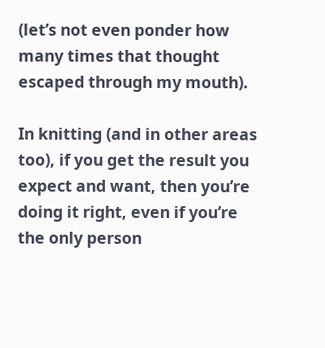(let’s not even ponder how many times that thought escaped through my mouth).

In knitting (and in other areas too), if you get the result you expect and want, then you’re doing it right, even if you’re the only person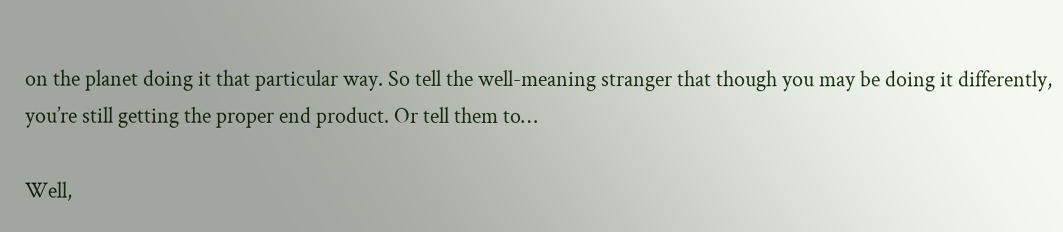on the planet doing it that particular way. So tell the well-meaning stranger that though you may be doing it differently, you’re still getting the proper end product. Or tell them to…

Well,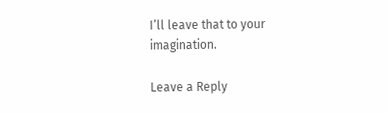I’ll leave that to your imagination.

Leave a Reply